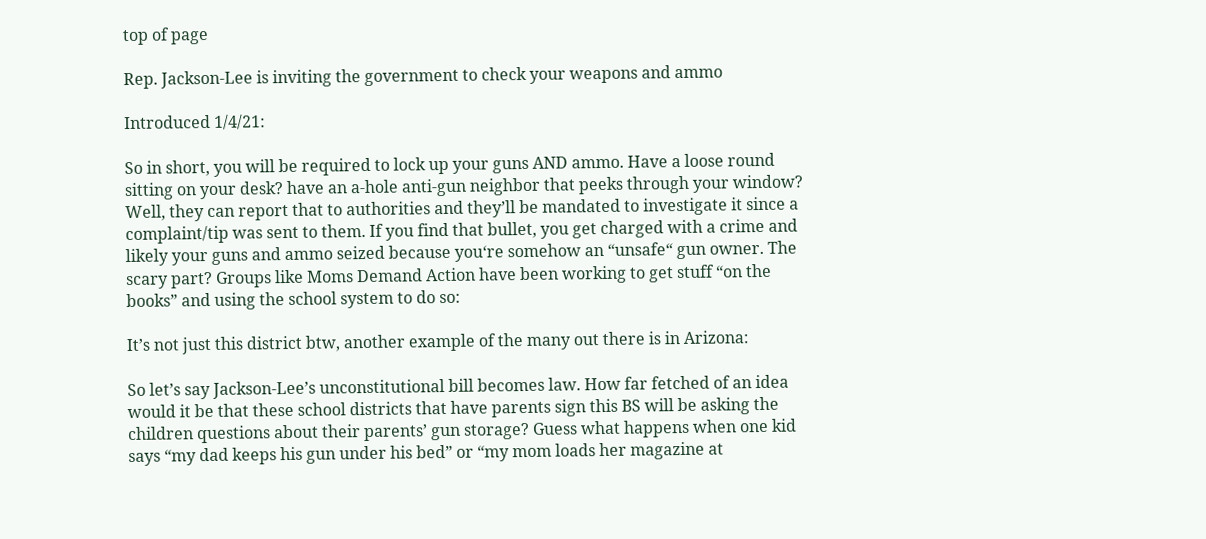top of page

Rep. Jackson-Lee is inviting the government to check your weapons and ammo

Introduced 1/4/21:

So in short, you will be required to lock up your guns AND ammo. Have a loose round sitting on your desk? have an a-hole anti-gun neighbor that peeks through your window? Well, they can report that to authorities and they’ll be mandated to investigate it since a complaint/tip was sent to them. If you find that bullet, you get charged with a crime and likely your guns and ammo seized because you‘re somehow an “unsafe“ gun owner. The scary part? Groups like Moms Demand Action have been working to get stuff “on the books” and using the school system to do so:

It’s not just this district btw, another example of the many out there is in Arizona:

So let’s say Jackson-Lee’s unconstitutional bill becomes law. How far fetched of an idea would it be that these school districts that have parents sign this BS will be asking the children questions about their parents’ gun storage? Guess what happens when one kid says “my dad keeps his gun under his bed” or “my mom loads her magazine at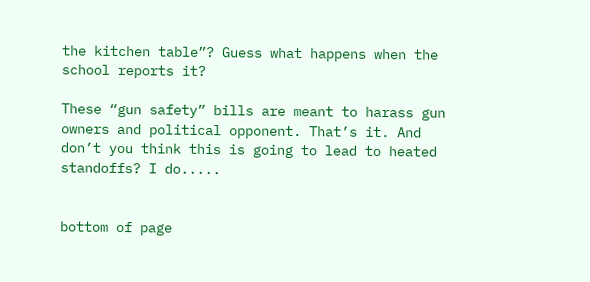the kitchen table”? Guess what happens when the school reports it?

These “gun safety” bills are meant to harass gun owners and political opponent. That’s it. And don’t you think this is going to lead to heated standoffs? I do.....


bottom of page